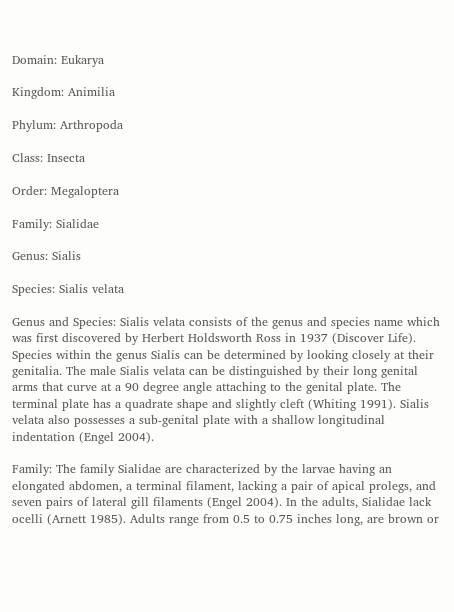Domain: Eukarya

Kingdom: Animilia

Phylum: Arthropoda

Class: Insecta

Order: Megaloptera

Family: Sialidae

Genus: Sialis

Species: Sialis velata

Genus and Species: Sialis velata consists of the genus and species name which was first discovered by Herbert Holdsworth Ross in 1937 (Discover Life). Species within the genus Sialis can be determined by looking closely at their genitalia. The male Sialis velata can be distinguished by their long genital arms that curve at a 90 degree angle attaching to the genital plate. The terminal plate has a quadrate shape and slightly cleft (Whiting 1991). Sialis velata also possesses a sub-genital plate with a shallow longitudinal indentation (Engel 2004).

Family: The family Sialidae are characterized by the larvae having an elongated abdomen, a terminal filament, lacking a pair of apical prolegs, and seven pairs of lateral gill filaments (Engel 2004). In the adults, Sialidae lack ocelli (Arnett 1985). Adults range from 0.5 to 0.75 inches long, are brown or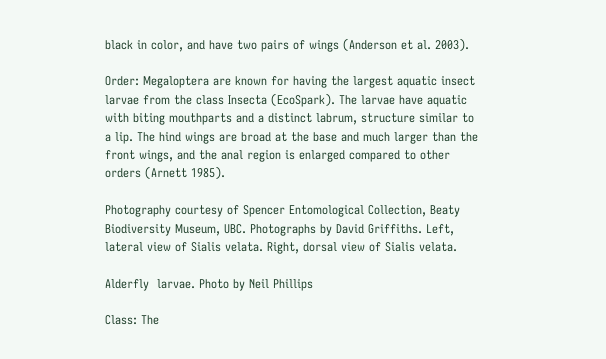black in color, and have two pairs of wings (Anderson et al. 2003).

Order: Megaloptera are known for having the largest aquatic insect larvae from the class Insecta (EcoSpark). The larvae have aquatic with biting mouthparts and a distinct labrum, structure similar to a lip. The hind wings are broad at the base and much larger than the front wings, and the anal region is enlarged compared to other orders (Arnett 1985).

Photography courtesy of Spencer Entomological Collection, Beaty Biodiversity Museum, UBC. Photographs by David Griffiths. Left, lateral view of Sialis velata. Right, dorsal view of Sialis velata.

Alderfly  larvae. Photo by Neil Phillips

Class: The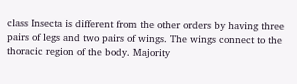class Insecta is different from the other orders by having three pairs of legs and two pairs of wings. The wings connect to the thoracic region of the body. Majority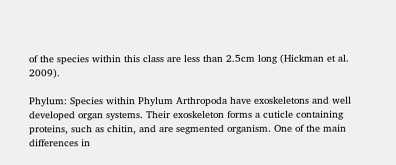of the species within this class are less than 2.5cm long (Hickman et al. 2009).

Phylum: Species within Phylum Arthropoda have exoskeletons and well developed organ systems. Their exoskeleton forms a cuticle containing proteins, such as chitin, and are segmented organism. One of the main differences in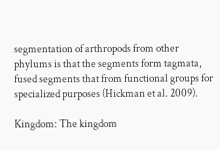segmentation of arthropods from other phylums is that the segments form tagmata, fused segments that from functional groups for specialized purposes (Hickman et al. 2009).

Kingdom: The kingdom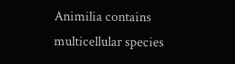Animilia contains multicellular species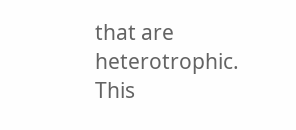that are heterotrophic. This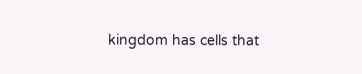kingdom has cells that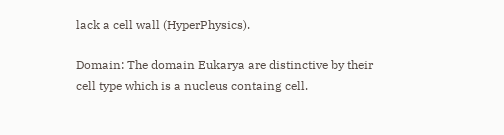lack a cell wall (HyperPhysics).

Domain: The domain Eukarya are distinctive by their cell type which is a nucleus containg cell.